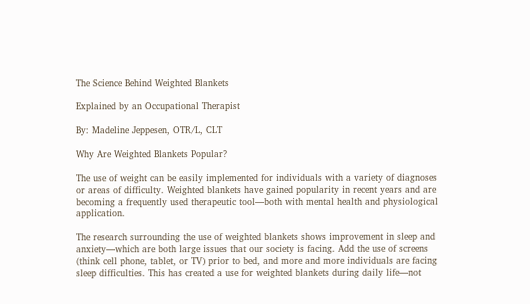The Science Behind Weighted Blankets

Explained by an Occupational Therapist

By: Madeline Jeppesen, OTR/L, CLT

Why Are Weighted Blankets Popular?

The use of weight can be easily implemented for individuals with a variety of diagnoses or areas of difficulty. Weighted blankets have gained popularity in recent years and are becoming a frequently used therapeutic tool—both with mental health and physiological application.

The research surrounding the use of weighted blankets shows improvement in sleep and anxiety—which are both large issues that our society is facing. Add the use of screens (think cell phone, tablet, or TV) prior to bed, and more and more individuals are facing sleep difficulties. This has created a use for weighted blankets during daily life—not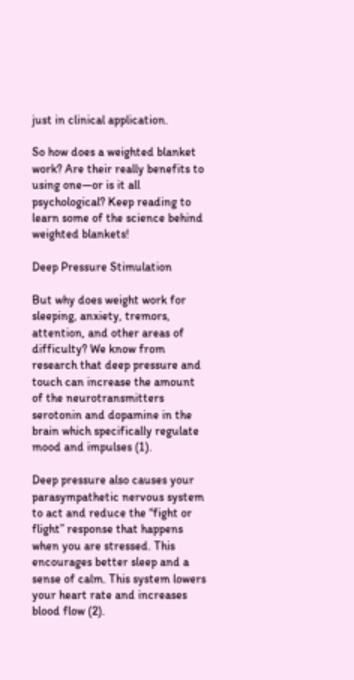just in clinical application.

So how does a weighted blanket work? Are their really benefits to using one—or is it all psychological? Keep reading to learn some of the science behind weighted blankets!

Deep Pressure Stimulation

But why does weight work for sleeping, anxiety, tremors, attention, and other areas of difficulty? We know from research that deep pressure and touch can increase the amount of the neurotransmitters serotonin and dopamine in the brain which specifically regulate mood and impulses (1).

Deep pressure also causes your parasympathetic nervous system to act and reduce the “fight or flight” response that happens when you are stressed. This encourages better sleep and a sense of calm. This system lowers your heart rate and increases blood flow (2).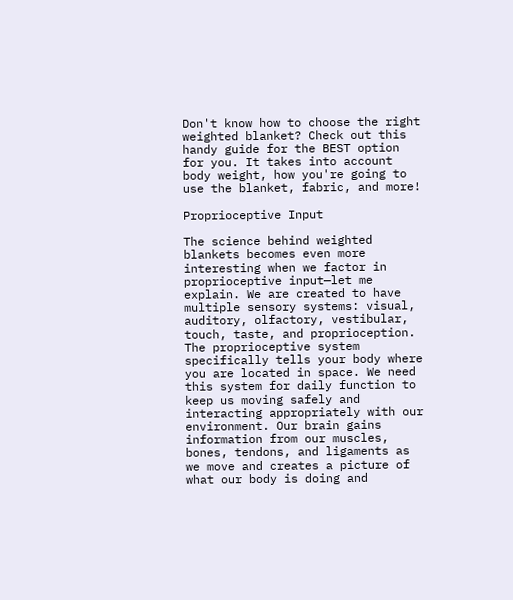Don't know how to choose the right weighted blanket? Check out this handy guide for the BEST option for you. It takes into account body weight, how you're going to use the blanket, fabric, and more!

Proprioceptive Input

The science behind weighted blankets becomes even more interesting when we factor in proprioceptive input—let me explain. We are created to have multiple sensory systems: visual, auditory, olfactory, vestibular, touch, taste, and proprioception. The proprioceptive system specifically tells your body where you are located in space. We need this system for daily function to keep us moving safely and interacting appropriately with our environment. Our brain gains information from our muscles, bones, tendons, and ligaments as we move and creates a picture of what our body is doing and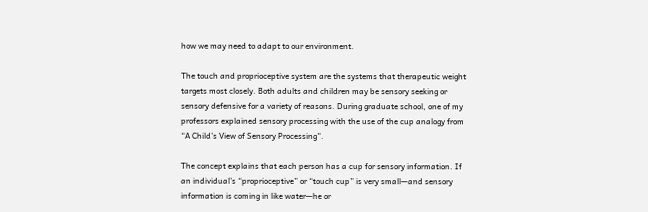how we may need to adapt to our environment.

The touch and proprioceptive system are the systems that therapeutic weight targets most closely. Both adults and children may be sensory seeking or sensory defensive for a variety of reasons. During graduate school, one of my professors explained sensory processing with the use of the cup analogy from “A Child’s View of Sensory Processing”.

The concept explains that each person has a cup for sensory information. If an individual’s “proprioceptive” or “touch cup” is very small—and sensory information is coming in like water—he or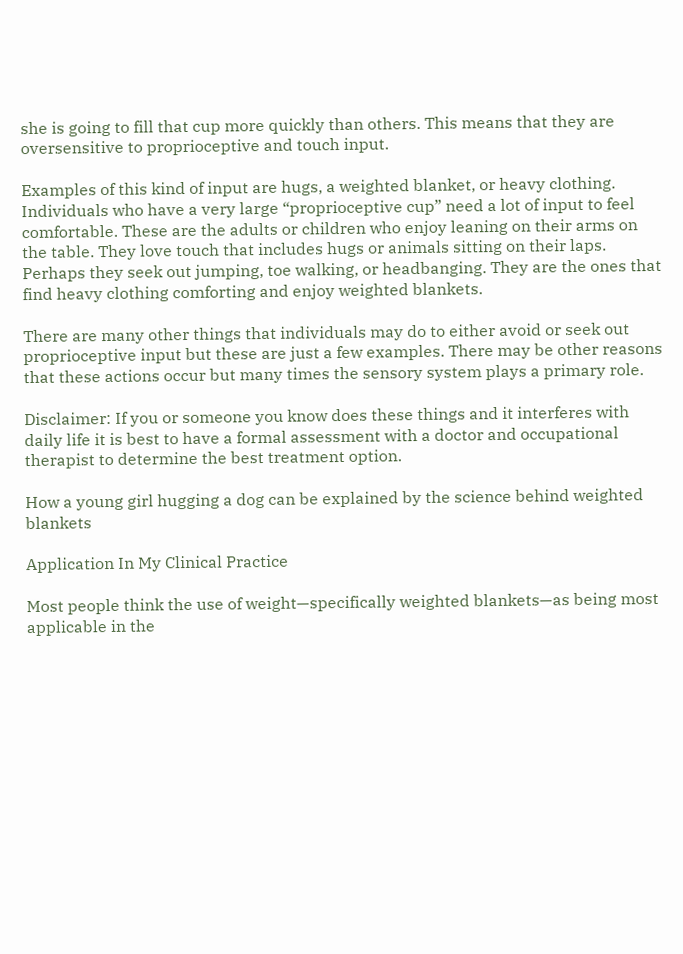she is going to fill that cup more quickly than others. This means that they are oversensitive to proprioceptive and touch input.

Examples of this kind of input are hugs, a weighted blanket, or heavy clothing. Individuals who have a very large “proprioceptive cup” need a lot of input to feel comfortable. These are the adults or children who enjoy leaning on their arms on the table. They love touch that includes hugs or animals sitting on their laps. Perhaps they seek out jumping, toe walking, or headbanging. They are the ones that find heavy clothing comforting and enjoy weighted blankets.

There are many other things that individuals may do to either avoid or seek out proprioceptive input but these are just a few examples. There may be other reasons that these actions occur but many times the sensory system plays a primary role.

Disclaimer: If you or someone you know does these things and it interferes with daily life it is best to have a formal assessment with a doctor and occupational therapist to determine the best treatment option.

How a young girl hugging a dog can be explained by the science behind weighted blankets

Application In My Clinical Practice

Most people think the use of weight—specifically weighted blankets—as being most applicable in the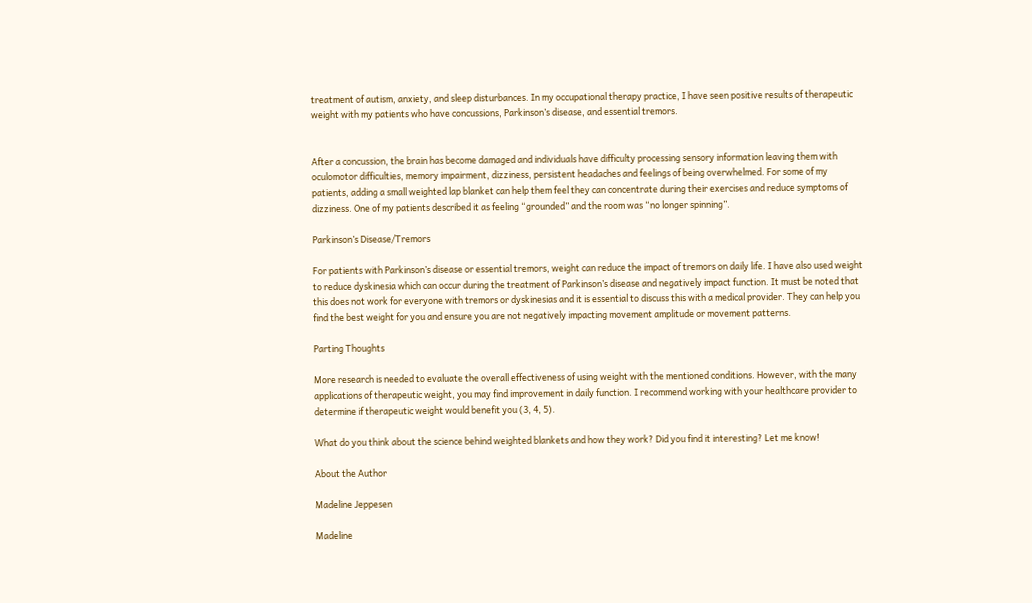treatment of autism, anxiety, and sleep disturbances. In my occupational therapy practice, I have seen positive results of therapeutic weight with my patients who have concussions, Parkinson’s disease, and essential tremors.


After a concussion, the brain has become damaged and individuals have difficulty processing sensory information leaving them with oculomotor difficulties, memory impairment, dizziness, persistent headaches and feelings of being overwhelmed. For some of my patients, adding a small weighted lap blanket can help them feel they can concentrate during their exercises and reduce symptoms of dizziness. One of my patients described it as feeling “grounded” and the room was “no longer spinning”.

Parkinson’s Disease/Tremors

For patients with Parkinson’s disease or essential tremors, weight can reduce the impact of tremors on daily life. I have also used weight to reduce dyskinesia which can occur during the treatment of Parkinson’s disease and negatively impact function. It must be noted that this does not work for everyone with tremors or dyskinesias and it is essential to discuss this with a medical provider. They can help you find the best weight for you and ensure you are not negatively impacting movement amplitude or movement patterns.

Parting Thoughts

More research is needed to evaluate the overall effectiveness of using weight with the mentioned conditions. However, with the many applications of therapeutic weight, you may find improvement in daily function. I recommend working with your healthcare provider to determine if therapeutic weight would benefit you (3, 4, 5).

What do you think about the science behind weighted blankets and how they work? Did you find it interesting? Let me know!

About the Author

Madeline Jeppesen

Madeline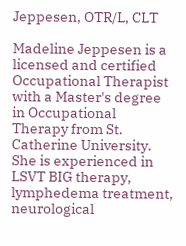Jeppesen, OTR/L, CLT

Madeline Jeppesen is a licensed and certified Occupational Therapist with a Master's degree in Occupational Therapy from St. Catherine University. She is experienced in LSVT BIG therapy, lymphedema treatment, neurological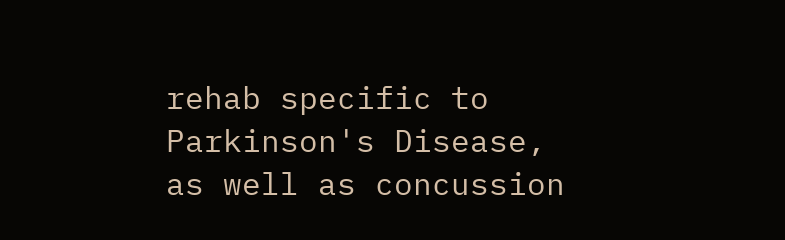rehab specific to Parkinson's Disease, as well as concussion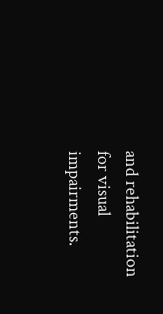and rehabilitation for visual impairments.